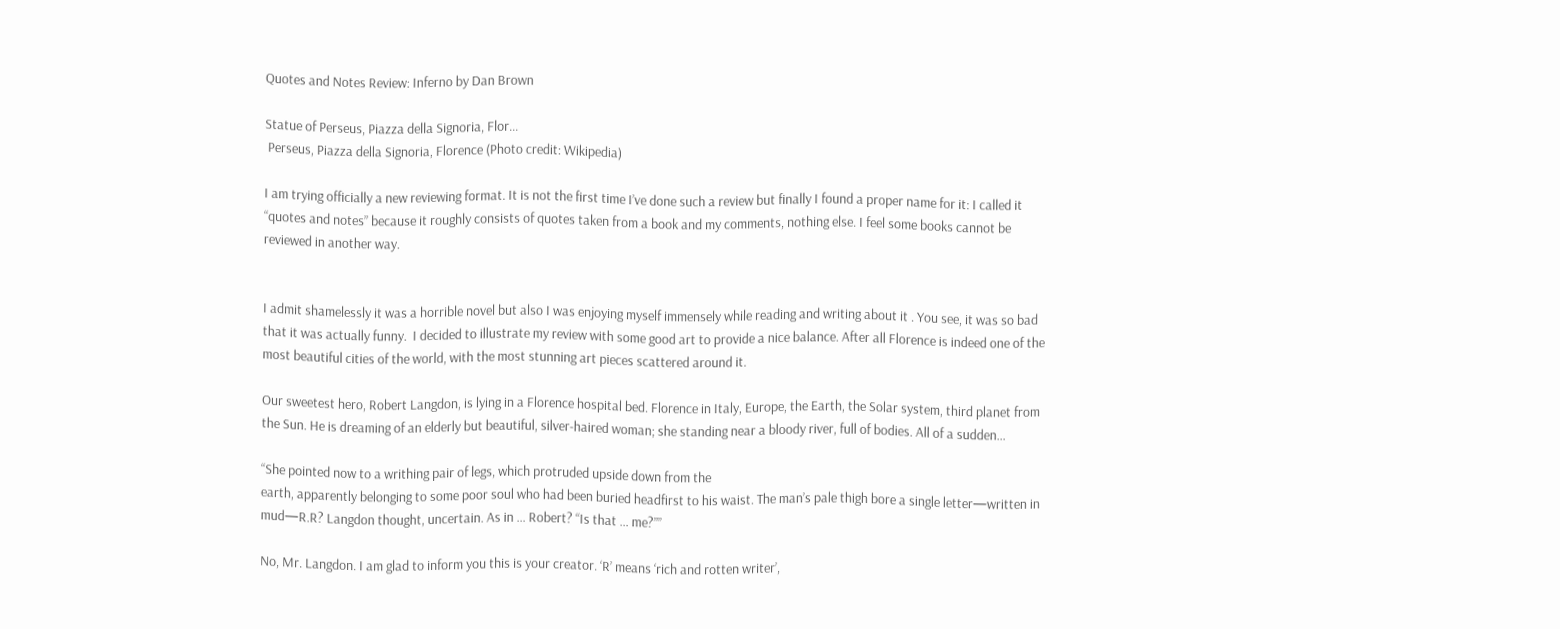Quotes and Notes Review: Inferno by Dan Brown

Statue of Perseus, Piazza della Signoria, Flor...
 Perseus, Piazza della Signoria, Florence (Photo credit: Wikipedia)

I am trying officially a new reviewing format. It is not the first time I’ve done such a review but finally I found a proper name for it: I called it “quotes and notes” because it roughly consists of quotes taken from a book and my comments, nothing else. I feel some books cannot be reviewed in another way.


I admit shamelessly it was a horrible novel but also I was enjoying myself immensely while reading and writing about it . You see, it was so bad that it was actually funny.  I decided to illustrate my review with some good art to provide a nice balance. After all Florence is indeed one of the most beautiful cities of the world, with the most stunning art pieces scattered around it.

Our sweetest hero, Robert Langdon, is lying in a Florence hospital bed. Florence in Italy, Europe, the Earth, the Solar system, third planet from the Sun. He is dreaming of an elderly but beautiful, silver-haired woman; she standing near a bloody river, full of bodies. All of a sudden…

“She pointed now to a writhing pair of legs, which protruded upside down from the
earth, apparently belonging to some poor soul who had been buried headfirst to his waist. The man’s pale thigh bore a single letter—written in mud—R.R? Langdon thought, uncertain. As in … Robert? “Is that … me?””

No, Mr. Langdon. I am glad to inform you this is your creator. ‘R’ means ‘rich and rotten writer’,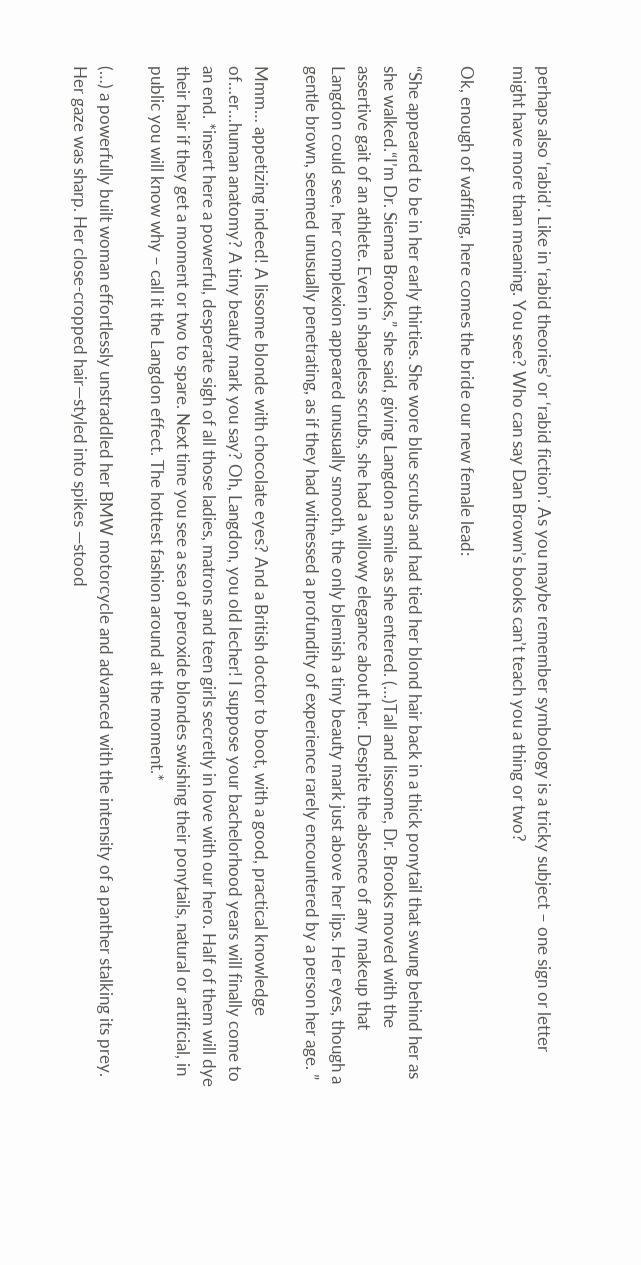perhaps also ‘rabid’. Like in ‘rabid theories’ or ‘rabid fiction’. As you maybe remember symbology is a tricky subject – one sign or letter might have more than meaning. You see? Who can say Dan Brown’s books can’t teach you a thing or two?

Ok, enough of waffling, here comes the bride our new female lead:

“She appeared to be in her early thirties. She wore blue scrubs and had tied her blond hair back in a thick ponytail that swung behind her as she walked.“I’m Dr. Sienna Brooks,” she said, giving Langdon a smile as she entered. (…)Tall and lissome, Dr. Brooks moved with the assertive gait of an athlete. Even in shapeless scrubs, she had a willowy elegance about her. Despite the absence of any makeup that Langdon could see, her complexion appeared unusually smooth, the only blemish a tiny beauty mark just above her lips. Her eyes, though a gentle brown, seemed unusually penetrating, as if they had witnessed a profundity of experience rarely encountered by a person her age. ”

Mmm… appetizing indeed! A lissome blonde with chocolate eyes? And a British doctor to boot, with a good, practical knowledge of…er…human anatomy? A tiny beauty mark you say? Oh, Langdon, you old lecher! I suppose your bachelorhood years will finally come to an end. *insert here a powerful, desperate sigh of all those ladies, matrons and teen girls secretly in love with our hero. Half of them will dye their hair if they get a moment or two to spare. Next time you see a sea of peroxide blondes swishing their ponytails, natural or artificial, in public you will know why – call it the Langdon effect. The hottest fashion around at the moment.*

(…) a powerfully built woman effortlessly unstraddled her BMW motorcycle and advanced with the intensity of a panther stalking its prey. Her gaze was sharp. Her close-cropped hair—styled into spikes —stood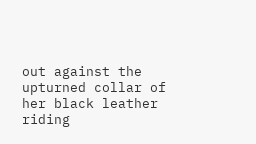out against the upturned collar of her black leather riding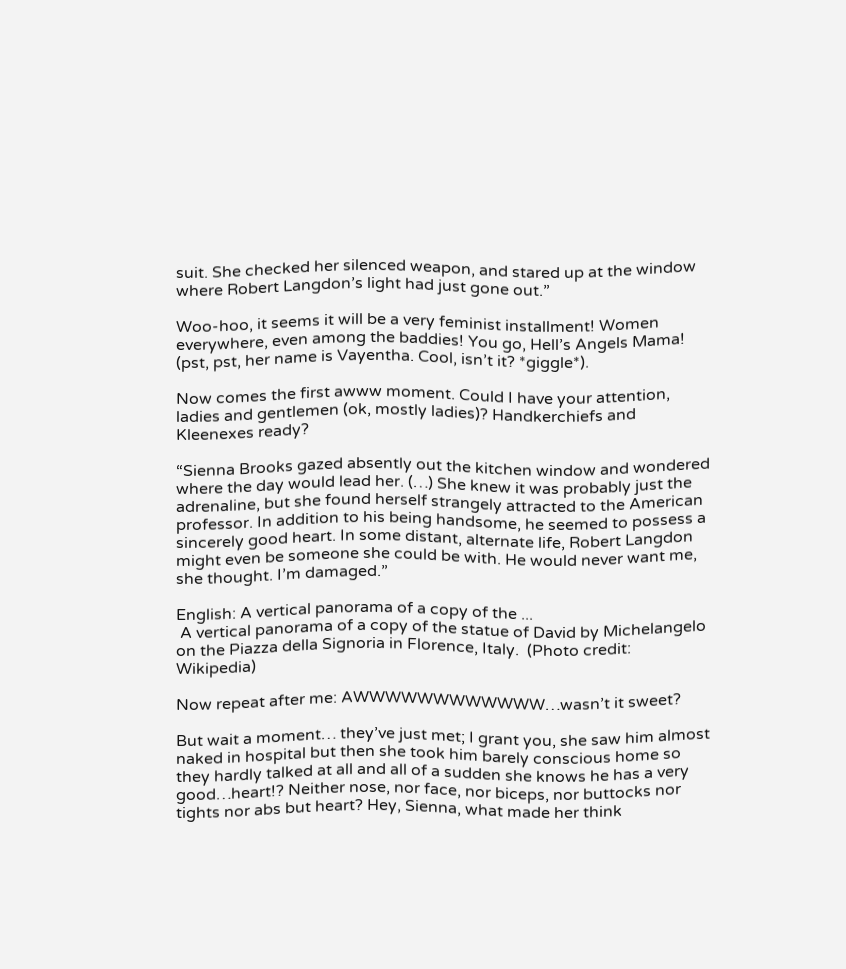suit. She checked her silenced weapon, and stared up at the window where Robert Langdon’s light had just gone out.”

Woo-hoo, it seems it will be a very feminist installment! Women everywhere, even among the baddies! You go, Hell’s Angels Mama! (pst, pst, her name is Vayentha. Cool, isn’t it? *giggle*).

Now comes the first awww moment. Could I have your attention, ladies and gentlemen (ok, mostly ladies)? Handkerchiefs and Kleenexes ready?

“Sienna Brooks gazed absently out the kitchen window and wondered where the day would lead her. (…) She knew it was probably just the adrenaline, but she found herself strangely attracted to the American professor. In addition to his being handsome, he seemed to possess a sincerely good heart. In some distant, alternate life, Robert Langdon might even be someone she could be with. He would never want me, she thought. I’m damaged.”

English: A vertical panorama of a copy of the ...
 A vertical panorama of a copy of the statue of David by Michelangelo on the Piazza della Signoria in Florence, Italy.  (Photo credit: Wikipedia)

Now repeat after me: AWWWWWWWWWWWW…wasn’t it sweet?

But wait a moment… they’ve just met; I grant you, she saw him almost naked in hospital but then she took him barely conscious home so they hardly talked at all and all of a sudden she knows he has a very good…heart!? Neither nose, nor face, nor biceps, nor buttocks nor tights nor abs but heart? Hey, Sienna, what made her think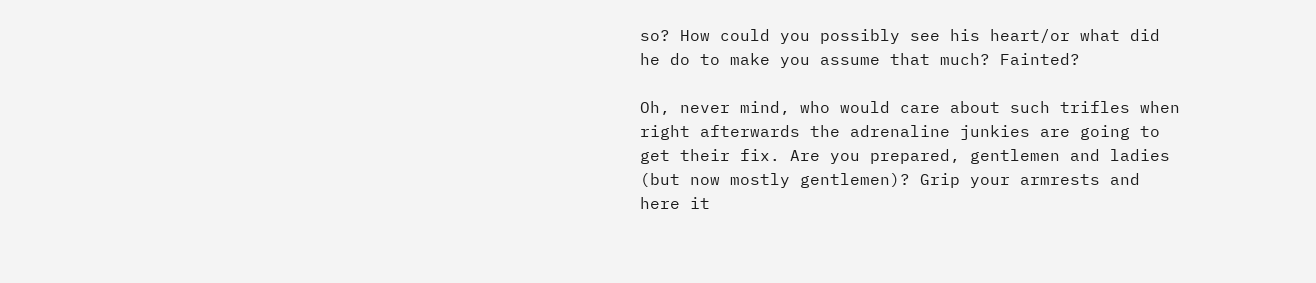so? How could you possibly see his heart/or what did he do to make you assume that much? Fainted?

Oh, never mind, who would care about such trifles when right afterwards the adrenaline junkies are going to get their fix. Are you prepared, gentlemen and ladies (but now mostly gentlemen)? Grip your armrests and here it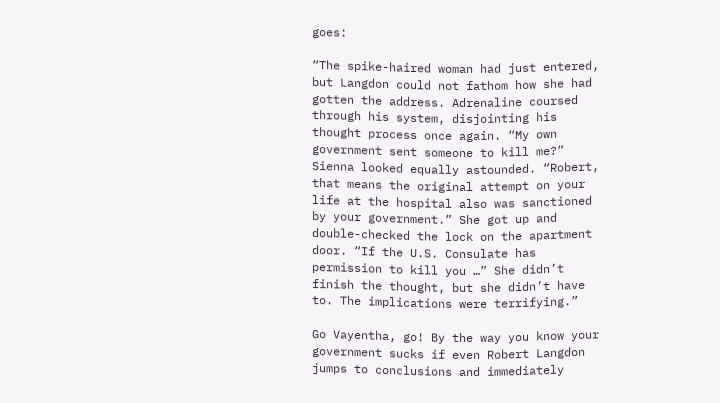goes:

“The spike-haired woman had just entered, but Langdon could not fathom how she had gotten the address. Adrenaline coursed through his system, disjointing his thought process once again. “My own government sent someone to kill me?” Sienna looked equally astounded. “Robert, that means the original attempt on your life at the hospital also was sanctioned by your government.” She got up and double-checked the lock on the apartment door. “If the U.S. Consulate has permission to kill you …” She didn’t finish the thought, but she didn’t have to. The implications were terrifying.”

Go Vayentha, go! By the way you know your government sucks if even Robert Langdon jumps to conclusions and immediately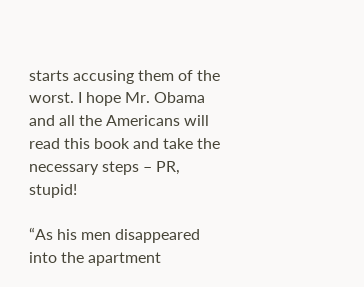starts accusing them of the worst. I hope Mr. Obama and all the Americans will read this book and take the necessary steps – PR, stupid!

“As his men disappeared into the apartment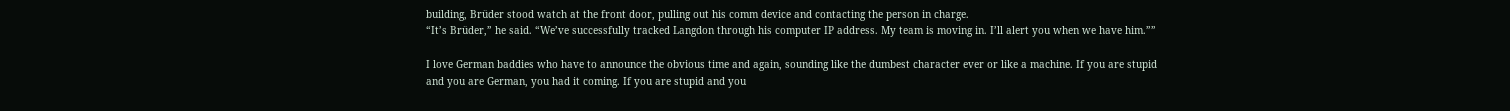building, Brüder stood watch at the front door, pulling out his comm device and contacting the person in charge.
“It’s Brüder,” he said. “We’ve successfully tracked Langdon through his computer IP address. My team is moving in. I’ll alert you when we have him.””

I love German baddies who have to announce the obvious time and again, sounding like the dumbest character ever or like a machine. If you are stupid and you are German, you had it coming. If you are stupid and you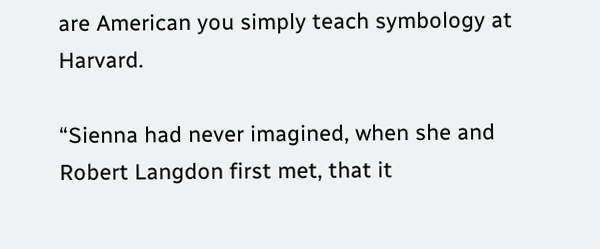are American you simply teach symbology at Harvard.

“Sienna had never imagined, when she and Robert Langdon first met, that it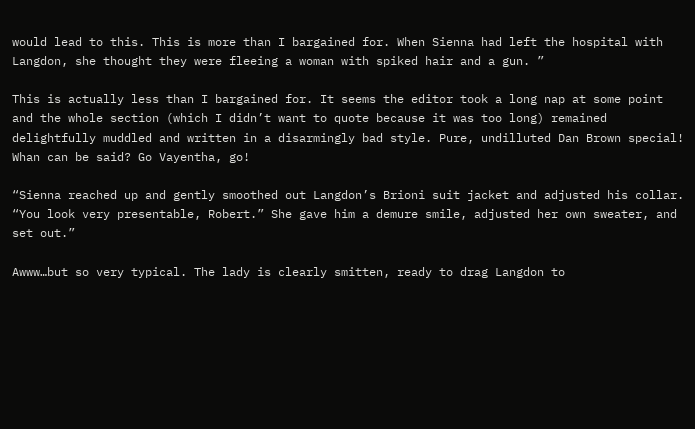would lead to this. This is more than I bargained for. When Sienna had left the hospital with Langdon, she thought they were fleeing a woman with spiked hair and a gun. ”

This is actually less than I bargained for. It seems the editor took a long nap at some point and the whole section (which I didn’t want to quote because it was too long) remained delightfully muddled and written in a disarmingly bad style. Pure, undilluted Dan Brown special! Whan can be said? Go Vayentha, go!

“Sienna reached up and gently smoothed out Langdon’s Brioni suit jacket and adjusted his collar. “You look very presentable, Robert.” She gave him a demure smile, adjusted her own sweater, and set out.”

Awww…but so very typical. The lady is clearly smitten, ready to drag Langdon to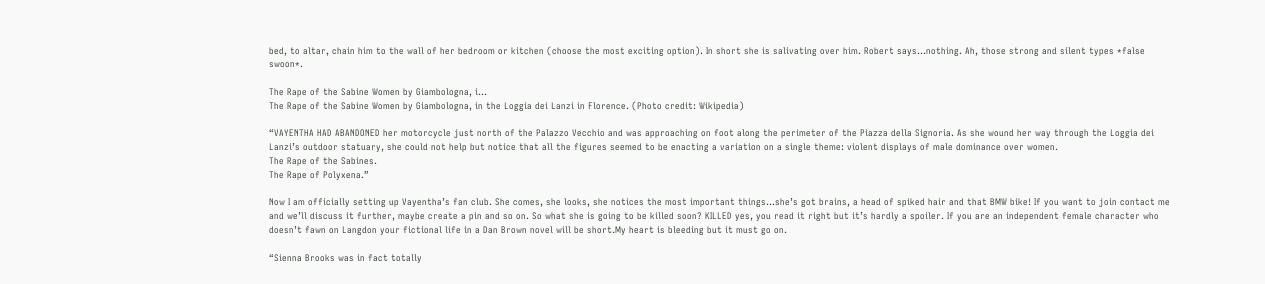bed, to altar, chain him to the wall of her bedroom or kitchen (choose the most exciting option). In short she is salivating over him. Robert says…nothing. Ah, those strong and silent types *false swoon*.

The Rape of the Sabine Women by Giambologna, i...
The Rape of the Sabine Women by Giambologna, in the Loggia dei Lanzi in Florence. (Photo credit: Wikipedia)

“VAYENTHA HAD ABANDONED her motorcycle just north of the Palazzo Vecchio and was approaching on foot along the perimeter of the Piazza della Signoria. As she wound her way through the Loggia dei Lanzi’s outdoor statuary, she could not help but notice that all the figures seemed to be enacting a variation on a single theme: violent displays of male dominance over women.
The Rape of the Sabines.
The Rape of Polyxena.”

Now I am officially setting up Vayentha’s fan club. She comes, she looks, she notices the most important things…she’s got brains, a head of spiked hair and that BMW bike! If you want to join contact me and we’ll discuss it further, maybe create a pin and so on. So what she is going to be killed soon? KILLED yes, you read it right but it’s hardly a spoiler. If you are an independent female character who doesn’t fawn on Langdon your fictional life in a Dan Brown novel will be short.My heart is bleeding but it must go on.

“Sienna Brooks was in fact totally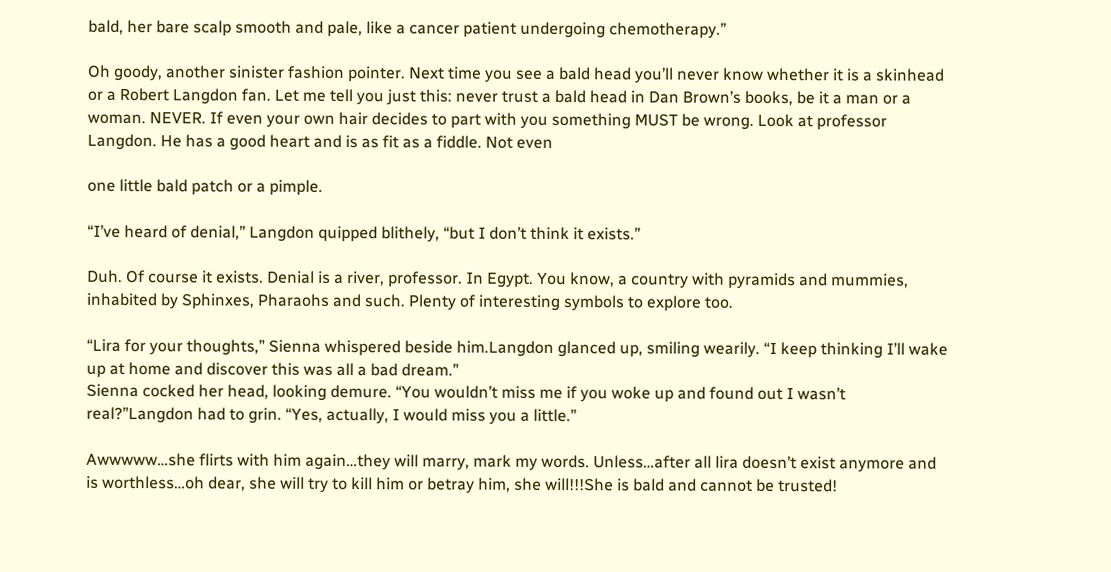bald, her bare scalp smooth and pale, like a cancer patient undergoing chemotherapy.”

Oh goody, another sinister fashion pointer. Next time you see a bald head you’ll never know whether it is a skinhead or a Robert Langdon fan. Let me tell you just this: never trust a bald head in Dan Brown’s books, be it a man or a woman. NEVER. If even your own hair decides to part with you something MUST be wrong. Look at professor Langdon. He has a good heart and is as fit as a fiddle. Not even

one little bald patch or a pimple.

“I’ve heard of denial,” Langdon quipped blithely, “but I don’t think it exists.”

Duh. Of course it exists. Denial is a river, professor. In Egypt. You know, a country with pyramids and mummies, inhabited by Sphinxes, Pharaohs and such. Plenty of interesting symbols to explore too.

“Lira for your thoughts,” Sienna whispered beside him.Langdon glanced up, smiling wearily. “I keep thinking I’ll wake up at home and discover this was all a bad dream.”
Sienna cocked her head, looking demure. “You wouldn’t miss me if you woke up and found out I wasn’t real?”Langdon had to grin. “Yes, actually, I would miss you a little.”

Awwwww…she flirts with him again…they will marry, mark my words. Unless…after all lira doesn’t exist anymore and is worthless…oh dear, she will try to kill him or betray him, she will!!!She is bald and cannot be trusted!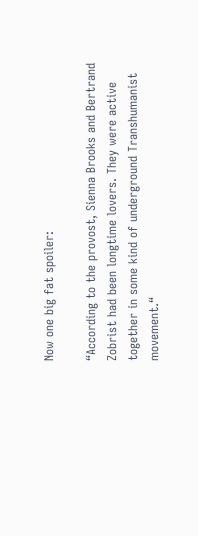Now one big fat spoiler:

“According to the provost, Sienna Brooks and Bertrand Zobrist had been longtime lovers. They were active together in some kind of underground Transhumanist movement.“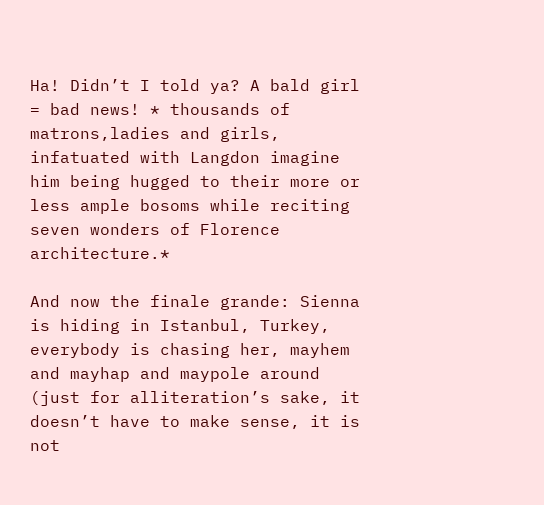Ha! Didn’t I told ya? A bald girl = bad news! * thousands of matrons,ladies and girls, infatuated with Langdon imagine him being hugged to their more or less ample bosoms while reciting seven wonders of Florence architecture.*

And now the finale grande: Sienna is hiding in Istanbul, Turkey, everybody is chasing her, mayhem and mayhap and maypole around (just for alliteration’s sake, it doesn’t have to make sense, it is not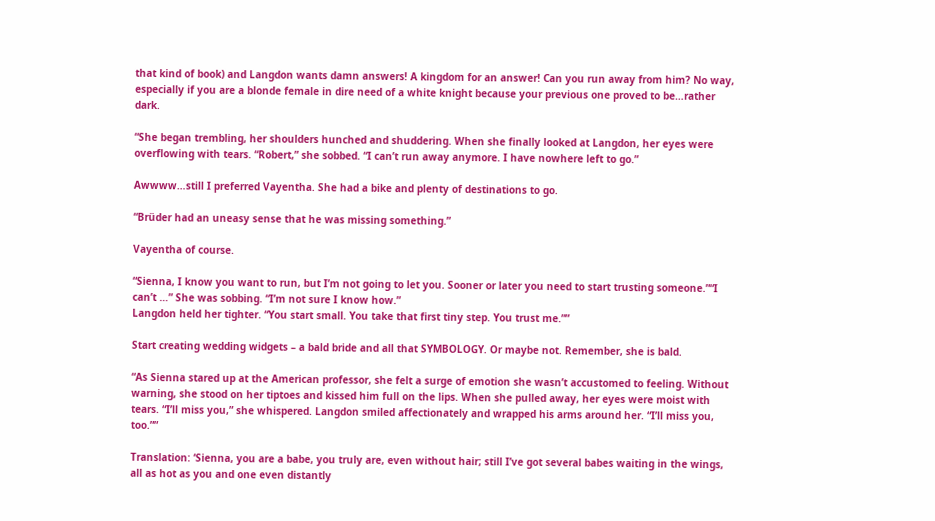that kind of book) and Langdon wants damn answers! A kingdom for an answer! Can you run away from him? No way, especially if you are a blonde female in dire need of a white knight because your previous one proved to be…rather dark.

“She began trembling, her shoulders hunched and shuddering. When she finally looked at Langdon, her eyes were overflowing with tears. “Robert,” she sobbed. “I can’t run away anymore. I have nowhere left to go.”

Awwww…still I preferred Vayentha. She had a bike and plenty of destinations to go.

“Brüder had an uneasy sense that he was missing something.”

Vayentha of course.

“Sienna, I know you want to run, but I’m not going to let you. Sooner or later you need to start trusting someone.”“I can’t …” She was sobbing. “I’m not sure I know how.”
Langdon held her tighter. “You start small. You take that first tiny step. You trust me.””

Start creating wedding widgets – a bald bride and all that SYMBOLOGY. Or maybe not. Remember, she is bald.

“As Sienna stared up at the American professor, she felt a surge of emotion she wasn’t accustomed to feeling. Without warning, she stood on her tiptoes and kissed him full on the lips. When she pulled away, her eyes were moist with tears. “I’ll miss you,” she whispered. Langdon smiled affectionately and wrapped his arms around her. “I’ll miss you, too.””

Translation: ‘Sienna, you are a babe, you truly are, even without hair; still I’ve got several babes waiting in the wings, all as hot as you and one even distantly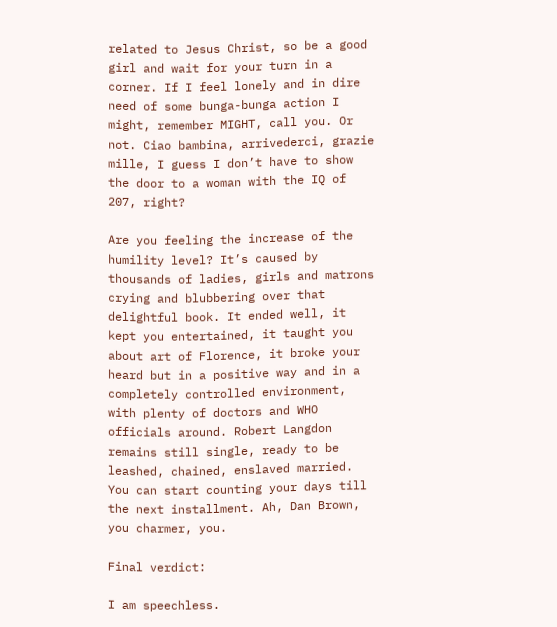related to Jesus Christ, so be a good girl and wait for your turn in a corner. If I feel lonely and in dire need of some bunga-bunga action I might, remember MIGHT, call you. Or not. Ciao bambina, arrivederci, grazie mille, I guess I don’t have to show the door to a woman with the IQ of 207, right?

Are you feeling the increase of the humility level? It’s caused by thousands of ladies, girls and matrons crying and blubbering over that delightful book. It ended well, it kept you entertained, it taught you about art of Florence, it broke your heard but in a positive way and in a completely controlled environment, with plenty of doctors and WHO officials around. Robert Langdon remains still single, ready to be leashed, chained, enslaved married. You can start counting your days till the next installment. Ah, Dan Brown, you charmer, you.

Final verdict:

I am speechless.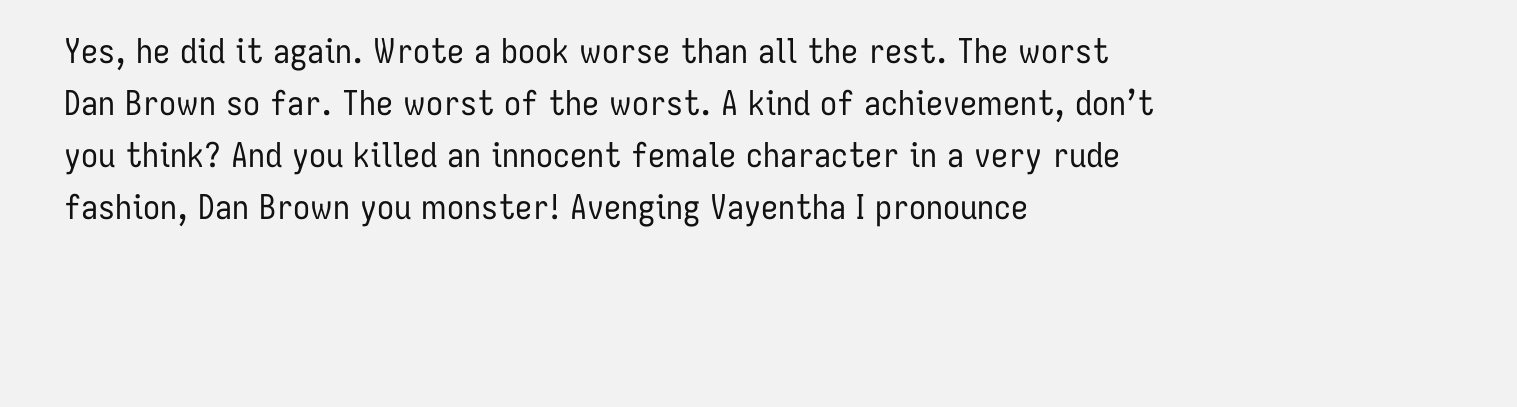Yes, he did it again. Wrote a book worse than all the rest. The worst Dan Brown so far. The worst of the worst. A kind of achievement, don’t you think? And you killed an innocent female character in a very rude fashion, Dan Brown you monster! Avenging Vayentha I pronounce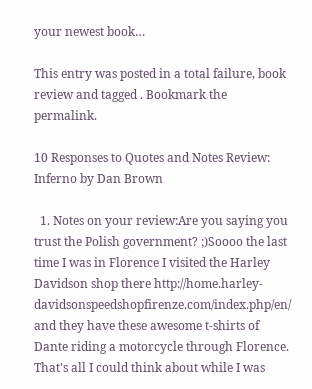your newest book…

This entry was posted in a total failure, book review and tagged . Bookmark the permalink.

10 Responses to Quotes and Notes Review: Inferno by Dan Brown

  1. Notes on your review:Are you saying you trust the Polish government? ;)Soooo the last time I was in Florence I visited the Harley Davidson shop there http://home.harley-davidsonspeedshopfirenze.com/index.php/en/ and they have these awesome t-shirts of Dante riding a motorcycle through Florence. That's all I could think about while I was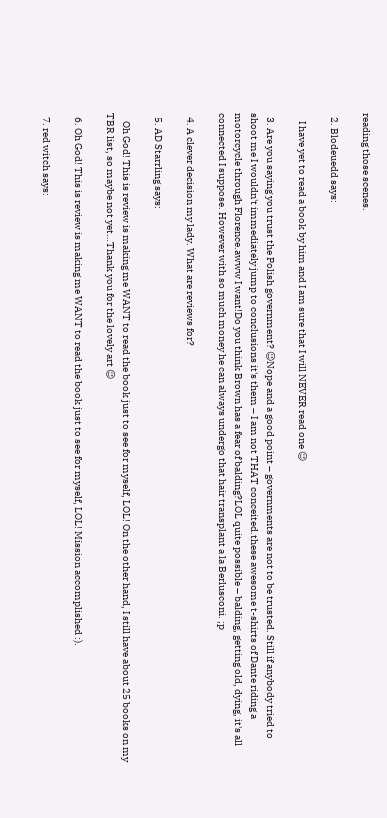reading those scenes.

  2. Blodeuedd says:

    I have yet to read a book by him and I am sure that I will NEVER read one 😉

  3. Are you saying you trust the Polish government? 😉Nope and a good point – governments are not to be trusted. Still if anybody tried to shoot me I wouldn't immediately jump to conclusions it's them – I am not THAT conceited.these awesome t-shirts of Dante riding a motorcycle through Florence.awww I want!Do you think Brown has a fear of balding?LOL quite possible – balding, getting old, dying, it's all connected I suppose. However with so much money he can always undergo that hair transplant a la Berlusconi. ;p

  4. A clever decision my lady. What are reviews for?

  5. AD Starrling says:

    Oh God! This is review is making me WANT to read the book just to see for myself, LOL! On the other hand, I still have about 25 books on my TBR list, so maybe not yet…Thank you for the lovely art 😉

  6. Oh God! This is review is making me WANT to read the book just to see for myself, LOL! Mission accomplished :).

  7. red witch says: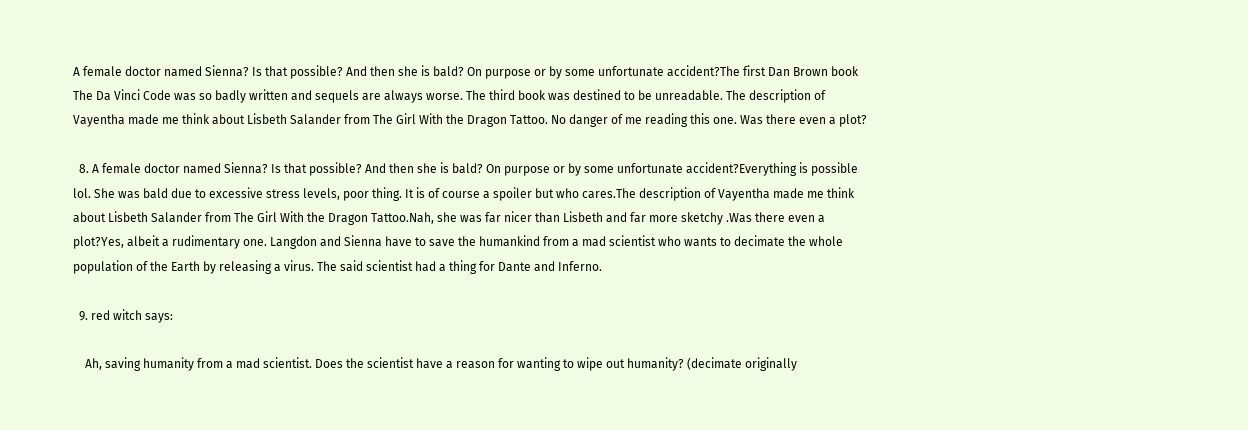A female doctor named Sienna? Is that possible? And then she is bald? On purpose or by some unfortunate accident?The first Dan Brown book The Da Vinci Code was so badly written and sequels are always worse. The third book was destined to be unreadable. The description of Vayentha made me think about Lisbeth Salander from The Girl With the Dragon Tattoo. No danger of me reading this one. Was there even a plot?

  8. A female doctor named Sienna? Is that possible? And then she is bald? On purpose or by some unfortunate accident?Everything is possible lol. She was bald due to excessive stress levels, poor thing. It is of course a spoiler but who cares.The description of Vayentha made me think about Lisbeth Salander from The Girl With the Dragon Tattoo.Nah, she was far nicer than Lisbeth and far more sketchy .Was there even a plot?Yes, albeit a rudimentary one. Langdon and Sienna have to save the humankind from a mad scientist who wants to decimate the whole population of the Earth by releasing a virus. The said scientist had a thing for Dante and Inferno.

  9. red witch says:

    Ah, saving humanity from a mad scientist. Does the scientist have a reason for wanting to wipe out humanity? (decimate originally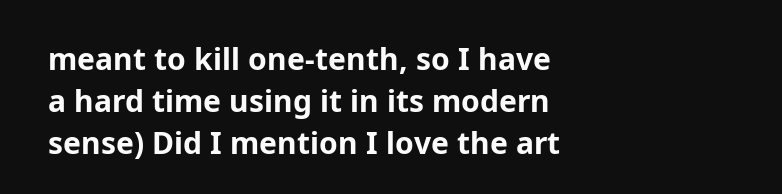meant to kill one-tenth, so I have a hard time using it in its modern sense) Did I mention I love the art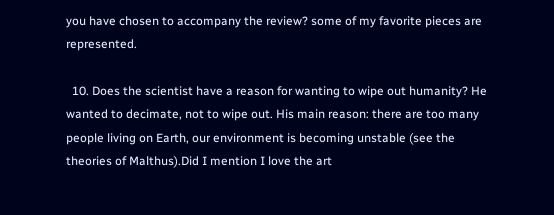you have chosen to accompany the review? some of my favorite pieces are represented.

  10. Does the scientist have a reason for wanting to wipe out humanity? He wanted to decimate, not to wipe out. His main reason: there are too many people living on Earth, our environment is becoming unstable (see the theories of Malthus).Did I mention I love the art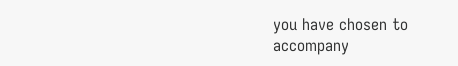you have chosen to accompany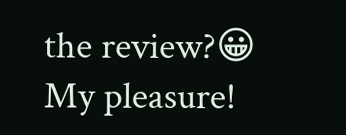the review?😀 My pleasure!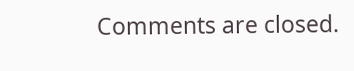Comments are closed.